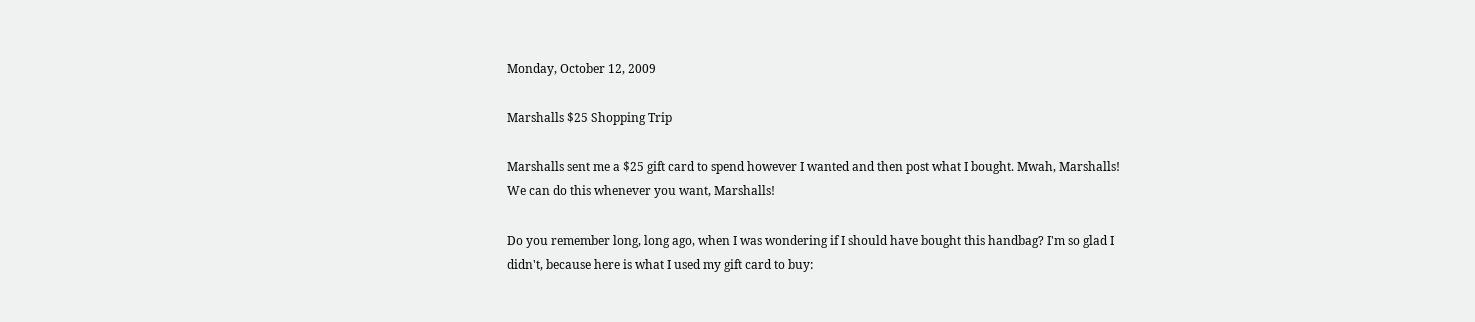Monday, October 12, 2009

Marshalls $25 Shopping Trip

Marshalls sent me a $25 gift card to spend however I wanted and then post what I bought. Mwah, Marshalls! We can do this whenever you want, Marshalls!

Do you remember long, long ago, when I was wondering if I should have bought this handbag? I'm so glad I didn't, because here is what I used my gift card to buy: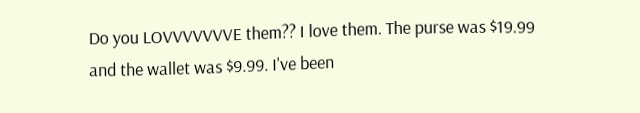Do you LOVVVVVVVE them?? I love them. The purse was $19.99 and the wallet was $9.99. I've been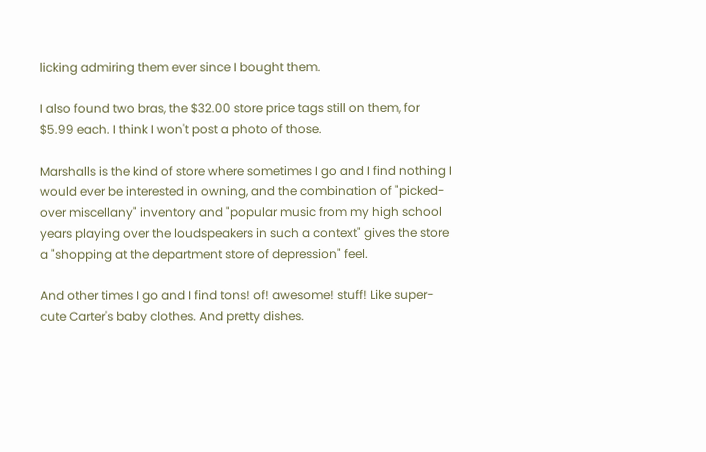licking admiring them ever since I bought them.

I also found two bras, the $32.00 store price tags still on them, for $5.99 each. I think I won't post a photo of those.

Marshalls is the kind of store where sometimes I go and I find nothing I would ever be interested in owning, and the combination of "picked-over miscellany" inventory and "popular music from my high school years playing over the loudspeakers in such a context" gives the store a "shopping at the department store of depression" feel.

And other times I go and I find tons! of! awesome! stuff! Like super-cute Carter's baby clothes. And pretty dishes.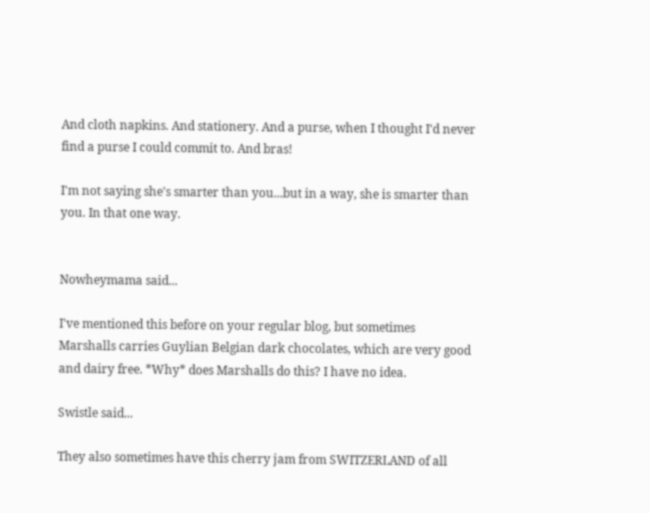And cloth napkins. And stationery. And a purse, when I thought I'd never find a purse I could commit to. And bras!

I'm not saying she's smarter than you...but in a way, she is smarter than you. In that one way.


Nowheymama said...

I've mentioned this before on your regular blog, but sometimes Marshalls carries Guylian Belgian dark chocolates, which are very good and dairy free. *Why* does Marshalls do this? I have no idea.

Swistle said...

They also sometimes have this cherry jam from SWITZERLAND of all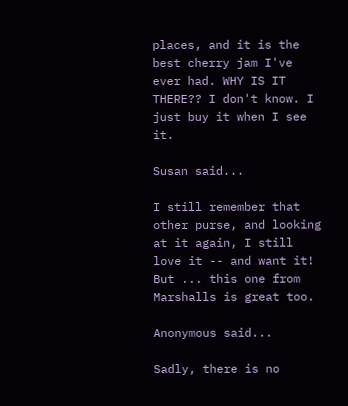places, and it is the best cherry jam I've ever had. WHY IS IT THERE?? I don't know. I just buy it when I see it.

Susan said...

I still remember that other purse, and looking at it again, I still love it -- and want it! But ... this one from Marshalls is great too.

Anonymous said...

Sadly, there is no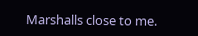Marshalls close to me.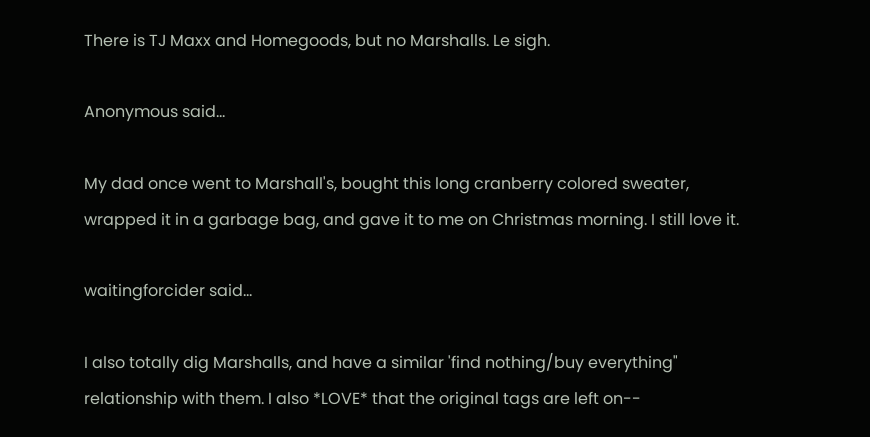There is TJ Maxx and Homegoods, but no Marshalls. Le sigh.

Anonymous said...

My dad once went to Marshall's, bought this long cranberry colored sweater, wrapped it in a garbage bag, and gave it to me on Christmas morning. I still love it.

waitingforcider said...

I also totally dig Marshalls, and have a similar 'find nothing/buy everything" relationship with them. I also *LOVE* that the original tags are left on--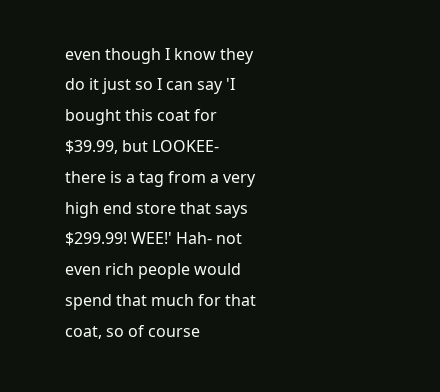even though I know they do it just so I can say 'I bought this coat for $39.99, but LOOKEE- there is a tag from a very high end store that says $299.99! WEE!' Hah- not even rich people would spend that much for that coat, so of course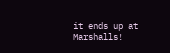it ends up at Marshalls!